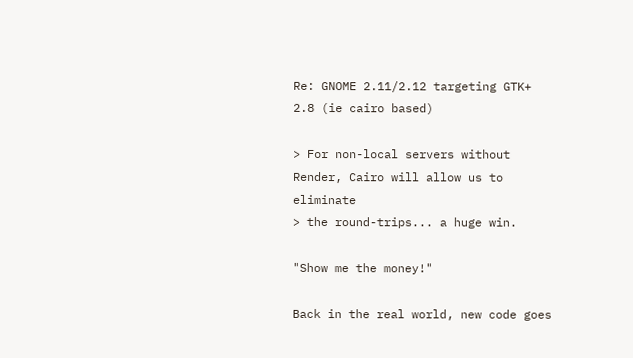Re: GNOME 2.11/2.12 targeting GTK+ 2.8 (ie cairo based)

> For non-local servers without Render, Cairo will allow us to eliminate
> the round-trips... a huge win.

"Show me the money!"

Back in the real world, new code goes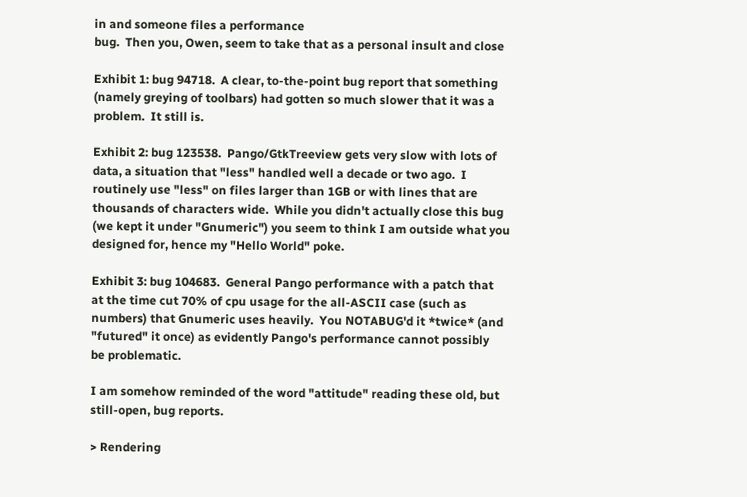in and someone files a performance
bug.  Then you, Owen, seem to take that as a personal insult and close

Exhibit 1: bug 94718.  A clear, to-the-point bug report that something
(namely greying of toolbars) had gotten so much slower that it was a
problem.  It still is.

Exhibit 2: bug 123538.  Pango/GtkTreeview gets very slow with lots of
data, a situation that "less" handled well a decade or two ago.  I
routinely use "less" on files larger than 1GB or with lines that are
thousands of characters wide.  While you didn't actually close this bug
(we kept it under "Gnumeric") you seem to think I am outside what you
designed for, hence my "Hello World" poke.

Exhibit 3: bug 104683.  General Pango performance with a patch that
at the time cut 70% of cpu usage for the all-ASCII case (such as
numbers) that Gnumeric uses heavily.  You NOTABUG'd it *twice* (and
"futured" it once) as evidently Pango's performance cannot possibly
be problematic.

I am somehow reminded of the word "attitude" reading these old, but
still-open, bug reports.

> Rendering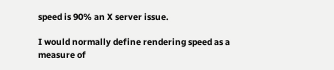speed is 90% an X server issue.

I would normally define rendering speed as a measure of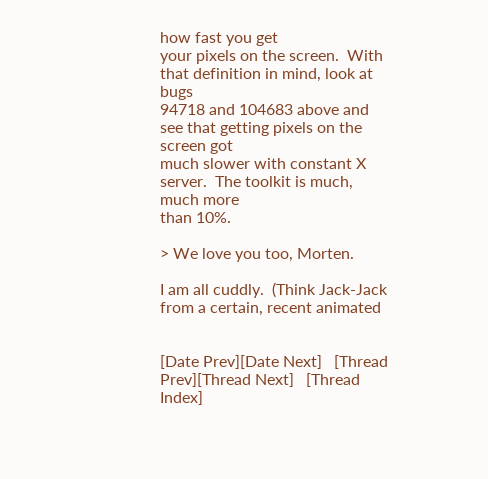how fast you get
your pixels on the screen.  With that definition in mind, look at bugs
94718 and 104683 above and see that getting pixels on the screen got
much slower with constant X server.  The toolkit is much, much more
than 10%.

> We love you too, Morten.

I am all cuddly.  (Think Jack-Jack from a certain, recent animated


[Date Prev][Date Next]   [Thread Prev][Thread Next]   [Thread Index]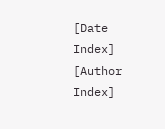[Date Index] [Author Index]